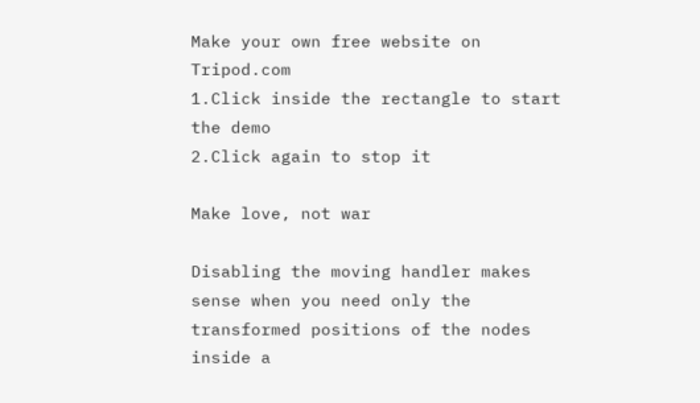Make your own free website on Tripod.com
1.Click inside the rectangle to start the demo
2.Click again to stop it

Make love, not war

Disabling the moving handler makes sense when you need only the transformed positions of the nodes inside a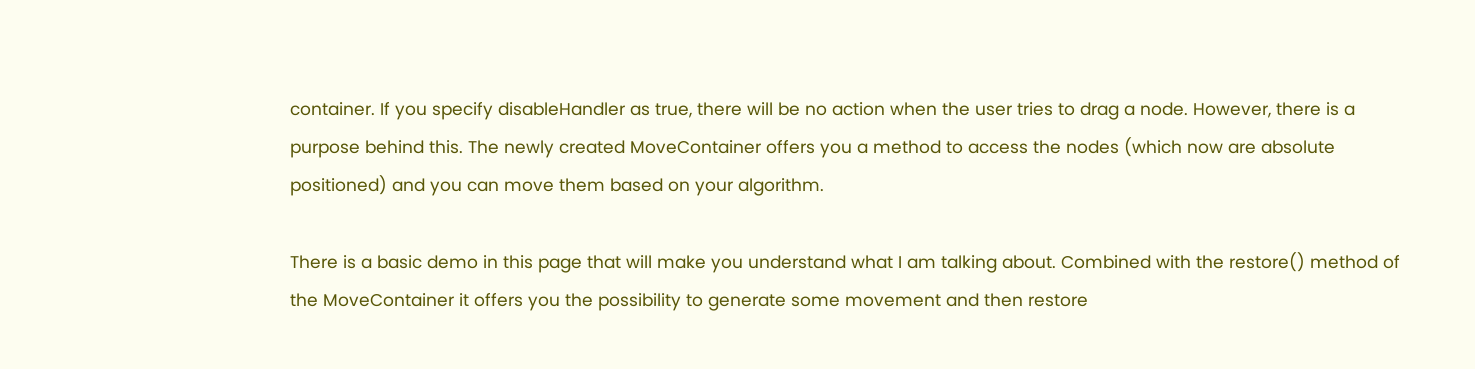container. If you specify disableHandler as true, there will be no action when the user tries to drag a node. However, there is a purpose behind this. The newly created MoveContainer offers you a method to access the nodes (which now are absolute positioned) and you can move them based on your algorithm.

There is a basic demo in this page that will make you understand what I am talking about. Combined with the restore() method of the MoveContainer it offers you the possibility to generate some movement and then restore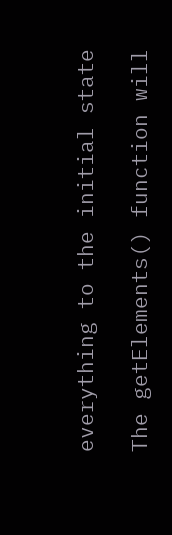everything to the initial state

The getElements() function will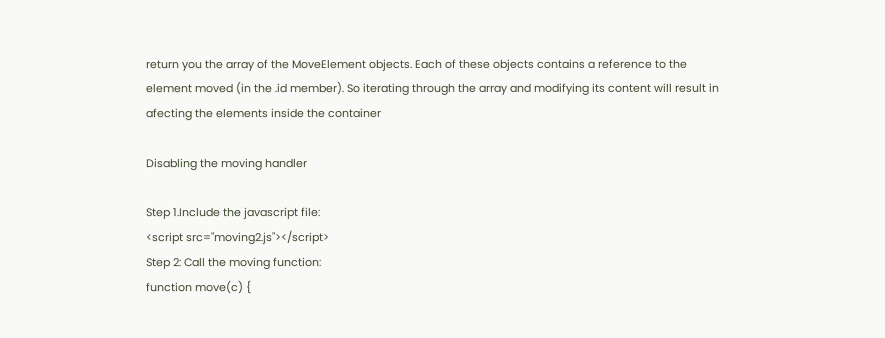return you the array of the MoveElement objects. Each of these objects contains a reference to the element moved (in the .id member). So iterating through the array and modifying its content will result in afecting the elements inside the container

Disabling the moving handler

Step 1.Include the javascript file:
<script src="moving2.js"></script>
Step 2: Call the moving function:
function move(c) {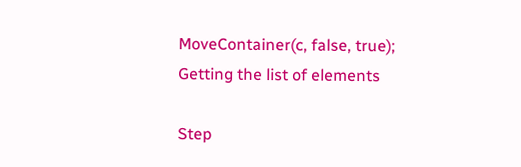MoveContainer(c, false, true);
Getting the list of elements

Step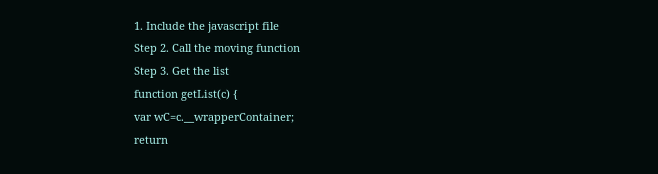1. Include the javascript file
Step 2. Call the moving function
Step 3. Get the list
function getList(c) {
var wC=c.__wrapperContainer;
return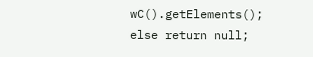wC().getElements();
else return null;